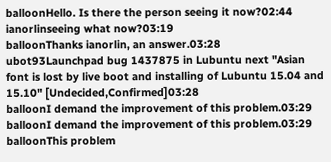balloonHello. Is there the person seeing it now?02:44
ianorlinseeing what now?03:19
balloonThanks ianorlin, an answer.03:28
ubot93Launchpad bug 1437875 in Lubuntu next "Asian font is lost by live boot and installing of Lubuntu 15.04 and 15.10" [Undecided,Confirmed]03:28
balloonI demand the improvement of this problem.03:29
balloonI demand the improvement of this problem.03:29
balloonThis problem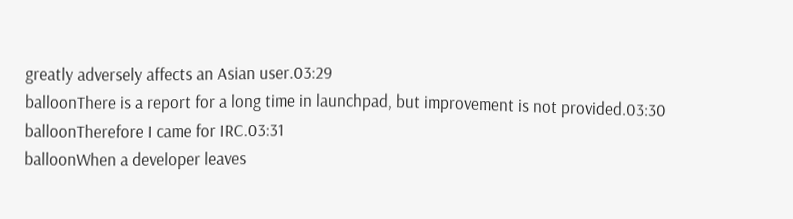greatly adversely affects an Asian user.03:29
balloonThere is a report for a long time in launchpad, but improvement is not provided.03:30
balloonTherefore I came for IRC.03:31
balloonWhen a developer leaves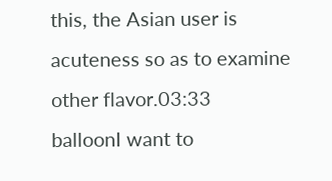this, the Asian user is acuteness so as to examine other flavor.03:33
balloonI want to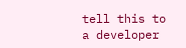tell this to a developer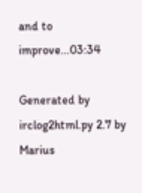and to improve...03:34

Generated by irclog2html.py 2.7 by Marius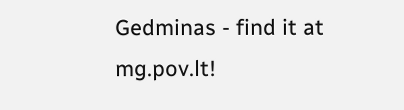Gedminas - find it at mg.pov.lt!